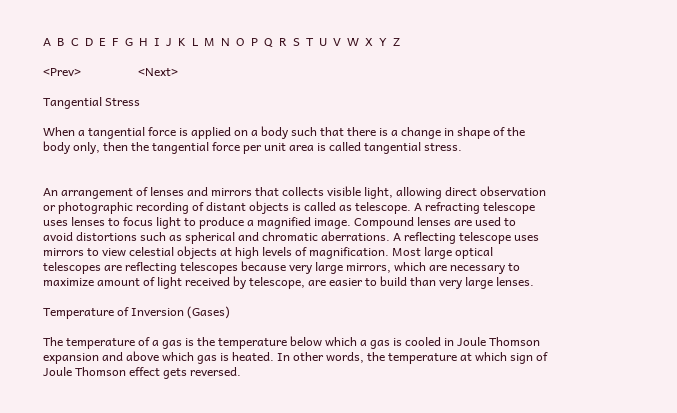A  B  C  D  E  F  G  H  I  J  K  L  M  N  O  P  Q  R  S  T  U  V  W  X  Y  Z

<Prev>                   <Next>

Tangential Stress

When a tangential force is applied on a body such that there is a change in shape of the body only, then the tangential force per unit area is called tangential stress.


An arrangement of lenses and mirrors that collects visible light, allowing direct observation or photographic recording of distant objects is called as telescope. A refracting telescope uses lenses to focus light to produce a magnified image. Compound lenses are used to avoid distortions such as spherical and chromatic aberrations. A reflecting telescope uses mirrors to view celestial objects at high levels of magnification. Most large optical telescopes are reflecting telescopes because very large mirrors, which are necessary to maximize amount of light received by telescope, are easier to build than very large lenses.

Temperature of Inversion (Gases)

The temperature of a gas is the temperature below which a gas is cooled in Joule Thomson expansion and above which gas is heated. In other words, the temperature at which sign of Joule Thomson effect gets reversed.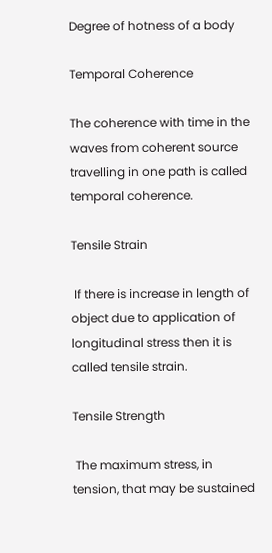Degree of hotness of a body

Temporal Coherence

The coherence with time in the waves from coherent source travelling in one path is called temporal coherence.

Tensile Strain

 If there is increase in length of object due to application of longitudinal stress then it is called tensile strain.

Tensile Strength

 The maximum stress, in tension, that may be sustained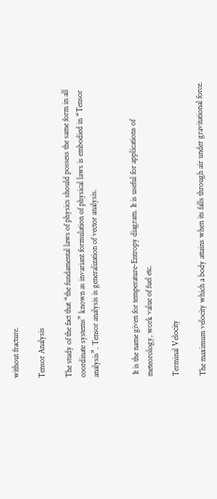without fracture.

Tensor Analysis

The study of the fact that “the fundamental laws of physics should possess the same form in all coordinate systems” known as invariant formulation of physical laws is embodied in “Tensor analysis”. Tensor analysis is generalization of vector analysis.


 It is the name given for temperature-Entropy diagram. It is useful for applications of meteorology, work value of fuel etc.

Terminal Velocity

The maximum velocity which a body attains when its falls through air under gravitational force.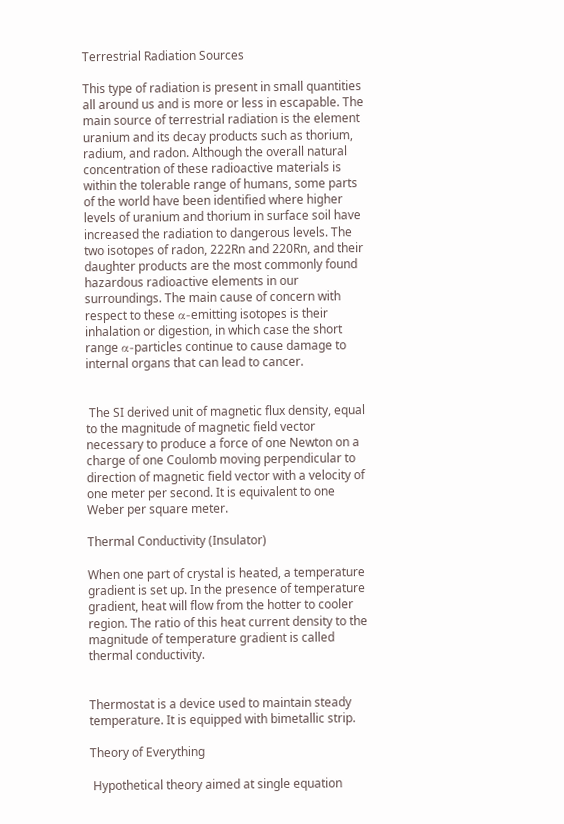Terrestrial Radiation Sources

This type of radiation is present in small quantities all around us and is more or less in escapable. The main source of terrestrial radiation is the element uranium and its decay products such as thorium, radium, and radon. Although the overall natural concentration of these radioactive materials is within the tolerable range of humans, some parts of the world have been identified where higher levels of uranium and thorium in surface soil have increased the radiation to dangerous levels. The two isotopes of radon, 222Rn and 220Rn, and their daughter products are the most commonly found hazardous radioactive elements in our surroundings. The main cause of concern with respect to these α-emitting isotopes is their inhalation or digestion, in which case the short range α-particles continue to cause damage to internal organs that can lead to cancer.


 The SI derived unit of magnetic flux density, equal to the magnitude of magnetic field vector necessary to produce a force of one Newton on a charge of one Coulomb moving perpendicular to direction of magnetic field vector with a velocity of one meter per second. It is equivalent to one Weber per square meter.

Thermal Conductivity (Insulator)

When one part of crystal is heated, a temperature gradient is set up. In the presence of temperature gradient, heat will flow from the hotter to cooler region. The ratio of this heat current density to the magnitude of temperature gradient is called thermal conductivity.


Thermostat is a device used to maintain steady temperature. It is equipped with bimetallic strip.

Theory of Everything

 Hypothetical theory aimed at single equation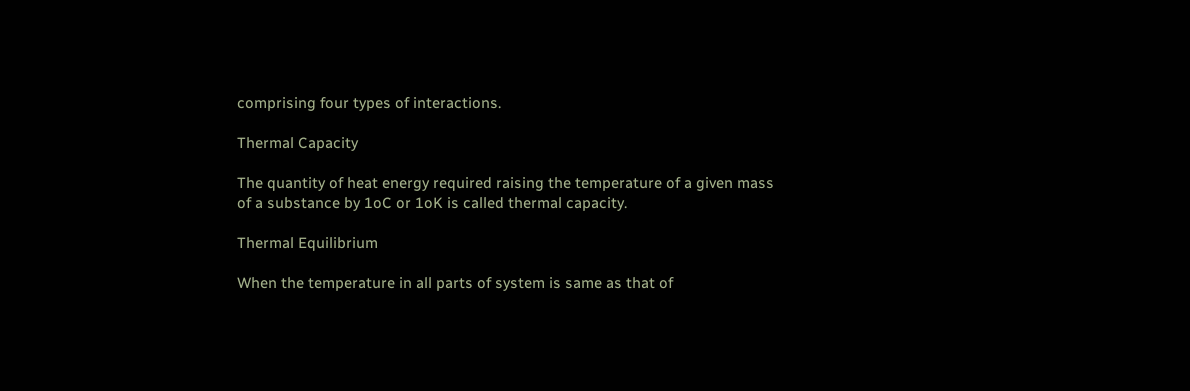comprising four types of interactions.

Thermal Capacity

The quantity of heat energy required raising the temperature of a given mass of a substance by 1oC or 1oK is called thermal capacity.

Thermal Equilibrium

When the temperature in all parts of system is same as that of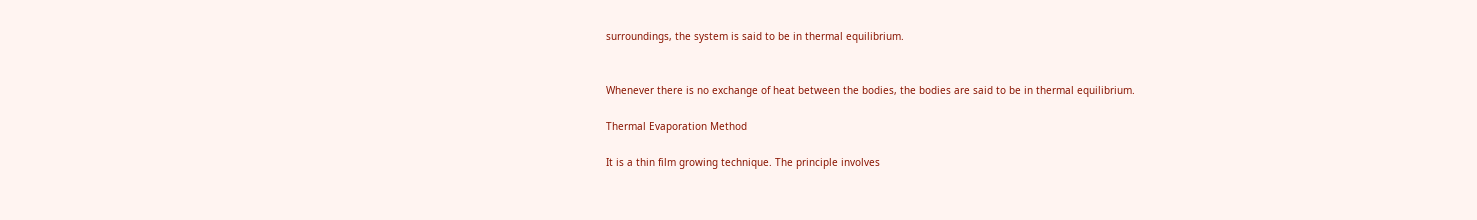surroundings, the system is said to be in thermal equilibrium.


Whenever there is no exchange of heat between the bodies, the bodies are said to be in thermal equilibrium.

Thermal Evaporation Method

It is a thin film growing technique. The principle involves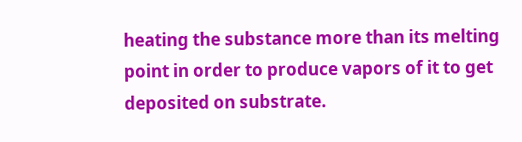heating the substance more than its melting point in order to produce vapors of it to get deposited on substrate.